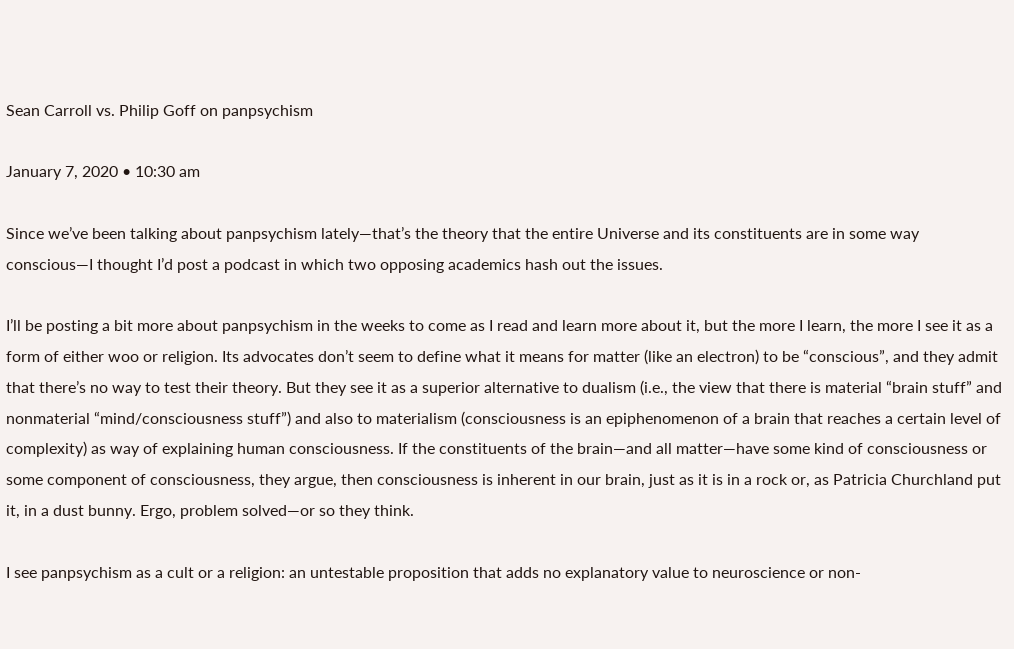Sean Carroll vs. Philip Goff on panpsychism

January 7, 2020 • 10:30 am

Since we’ve been talking about panpsychism lately—that’s the theory that the entire Universe and its constituents are in some way conscious—I thought I’d post a podcast in which two opposing academics hash out the issues.

I’ll be posting a bit more about panpsychism in the weeks to come as I read and learn more about it, but the more I learn, the more I see it as a form of either woo or religion. Its advocates don’t seem to define what it means for matter (like an electron) to be “conscious”, and they admit that there’s no way to test their theory. But they see it as a superior alternative to dualism (i.e., the view that there is material “brain stuff” and nonmaterial “mind/consciousness stuff”) and also to materialism (consciousness is an epiphenomenon of a brain that reaches a certain level of complexity) as way of explaining human consciousness. If the constituents of the brain—and all matter—have some kind of consciousness or some component of consciousness, they argue, then consciousness is inherent in our brain, just as it is in a rock or, as Patricia Churchland put it, in a dust bunny. Ergo, problem solved—or so they think.

I see panpsychism as a cult or a religion: an untestable proposition that adds no explanatory value to neuroscience or non-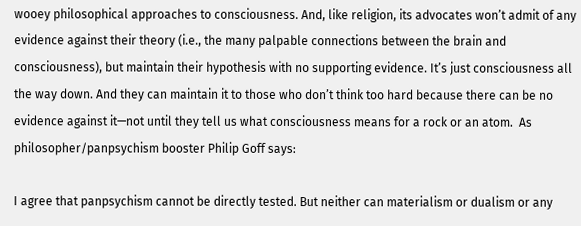wooey philosophical approaches to consciousness. And, like religion, its advocates won’t admit of any evidence against their theory (i.e., the many palpable connections between the brain and consciousness), but maintain their hypothesis with no supporting evidence. It’s just consciousness all the way down. And they can maintain it to those who don’t think too hard because there can be no evidence against it—not until they tell us what consciousness means for a rock or an atom.  As philosopher/panpsychism booster Philip Goff says:

I agree that panpsychism cannot be directly tested. But neither can materialism or dualism or any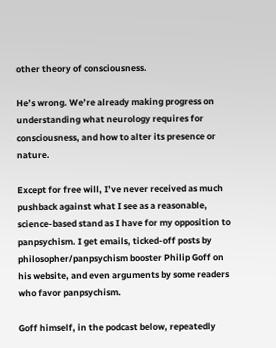other theory of consciousness.

He’s wrong. We’re already making progress on understanding what neurology requires for consciousness, and how to alter its presence or nature.

Except for free will, I’ve never received as much pushback against what I see as a reasonable, science-based stand as I have for my opposition to panpsychism. I get emails, ticked-off posts by philosopher/panpsychism booster Philip Goff on his website, and even arguments by some readers who favor panpsychism.

Goff himself, in the podcast below, repeatedly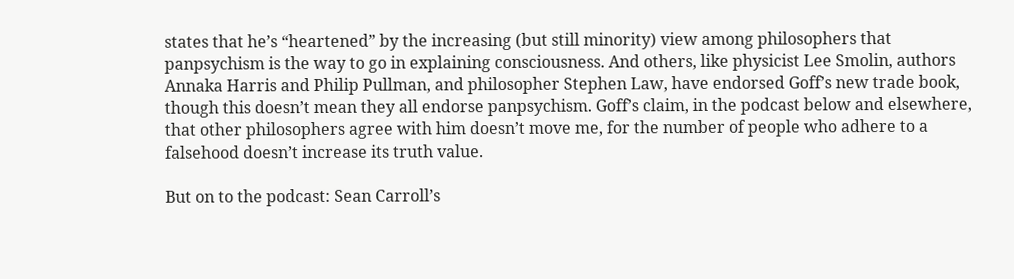states that he’s “heartened” by the increasing (but still minority) view among philosophers that panpsychism is the way to go in explaining consciousness. And others, like physicist Lee Smolin, authors Annaka Harris and Philip Pullman, and philosopher Stephen Law, have endorsed Goff’s new trade book, though this doesn’t mean they all endorse panpsychism. Goff’s claim, in the podcast below and elsewhere, that other philosophers agree with him doesn’t move me, for the number of people who adhere to a falsehood doesn’t increase its truth value.

But on to the podcast: Sean Carroll’s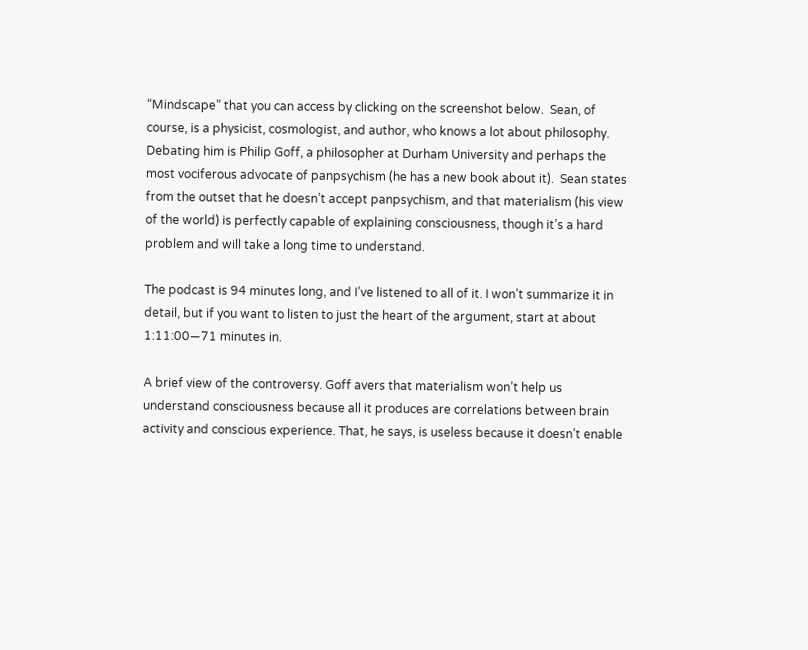“Mindscape” that you can access by clicking on the screenshot below.  Sean, of course, is a physicist, cosmologist, and author, who knows a lot about philosophy. Debating him is Philip Goff, a philosopher at Durham University and perhaps the most vociferous advocate of panpsychism (he has a new book about it).  Sean states from the outset that he doesn’t accept panpsychism, and that materialism (his view of the world) is perfectly capable of explaining consciousness, though it’s a hard problem and will take a long time to understand.

The podcast is 94 minutes long, and I’ve listened to all of it. I won’t summarize it in detail, but if you want to listen to just the heart of the argument, start at about 1:11:00—71 minutes in.

A brief view of the controversy. Goff avers that materialism won’t help us understand consciousness because all it produces are correlations between brain activity and conscious experience. That, he says, is useless because it doesn’t enable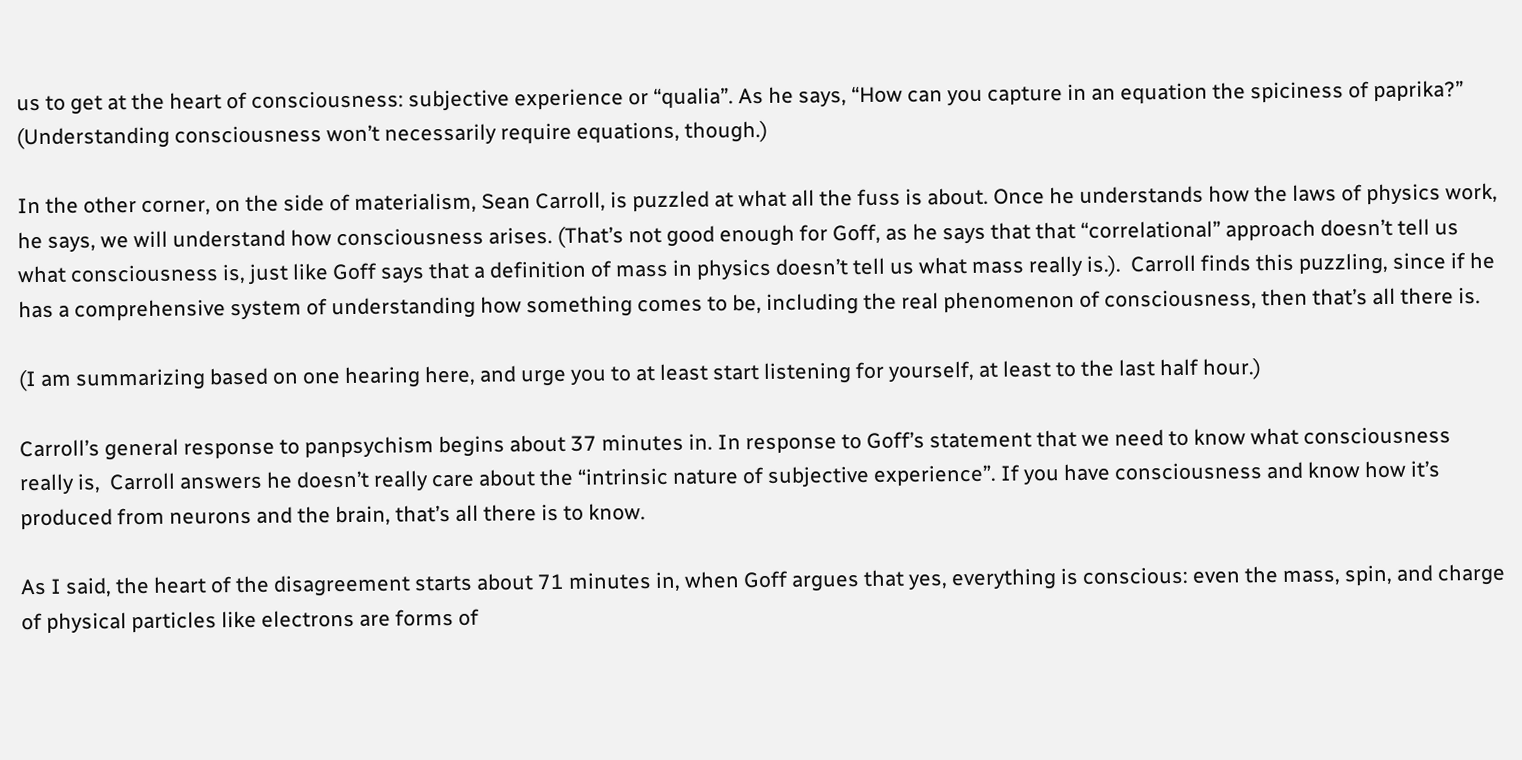us to get at the heart of consciousness: subjective experience or “qualia”. As he says, “How can you capture in an equation the spiciness of paprika?” (Understanding consciousness won’t necessarily require equations, though.)

In the other corner, on the side of materialism, Sean Carroll, is puzzled at what all the fuss is about. Once he understands how the laws of physics work, he says, we will understand how consciousness arises. (That’s not good enough for Goff, as he says that that “correlational” approach doesn’t tell us what consciousness is, just like Goff says that a definition of mass in physics doesn’t tell us what mass really is.).  Carroll finds this puzzling, since if he has a comprehensive system of understanding how something comes to be, including the real phenomenon of consciousness, then that’s all there is.

(I am summarizing based on one hearing here, and urge you to at least start listening for yourself, at least to the last half hour.)

Carroll’s general response to panpsychism begins about 37 minutes in. In response to Goff’s statement that we need to know what consciousness really is,  Carroll answers he doesn’t really care about the “intrinsic nature of subjective experience”. If you have consciousness and know how it’s produced from neurons and the brain, that’s all there is to know.

As I said, the heart of the disagreement starts about 71 minutes in, when Goff argues that yes, everything is conscious: even the mass, spin, and charge of physical particles like electrons are forms of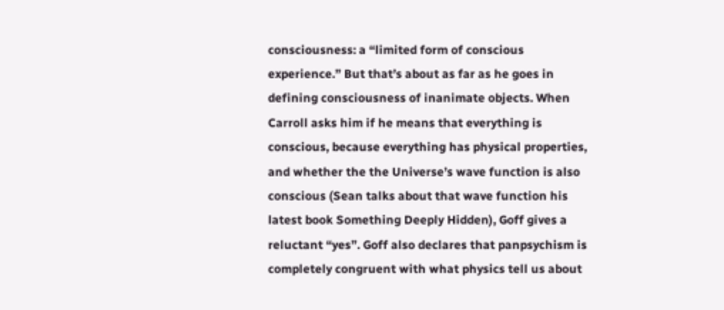consciousness: a “limited form of conscious experience.” But that’s about as far as he goes in defining consciousness of inanimate objects. When Carroll asks him if he means that everything is conscious, because everything has physical properties, and whether the the Universe’s wave function is also conscious (Sean talks about that wave function his latest book Something Deeply Hidden), Goff gives a reluctant “yes”. Goff also declares that panpsychism is completely congruent with what physics tell us about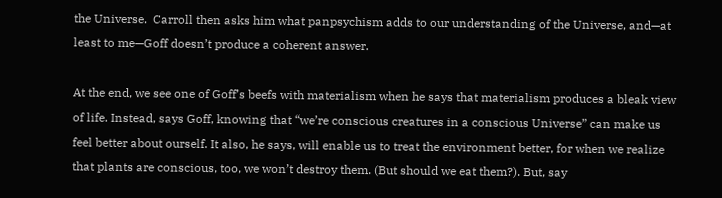the Universe.  Carroll then asks him what panpsychism adds to our understanding of the Universe, and—at least to me—Goff doesn’t produce a coherent answer.

At the end, we see one of Goff’s beefs with materialism when he says that materialism produces a bleak view of life. Instead, says Goff, knowing that “we’re conscious creatures in a conscious Universe” can make us feel better about ourself. It also, he says, will enable us to treat the environment better, for when we realize that plants are conscious, too, we won’t destroy them. (But should we eat them?). But, say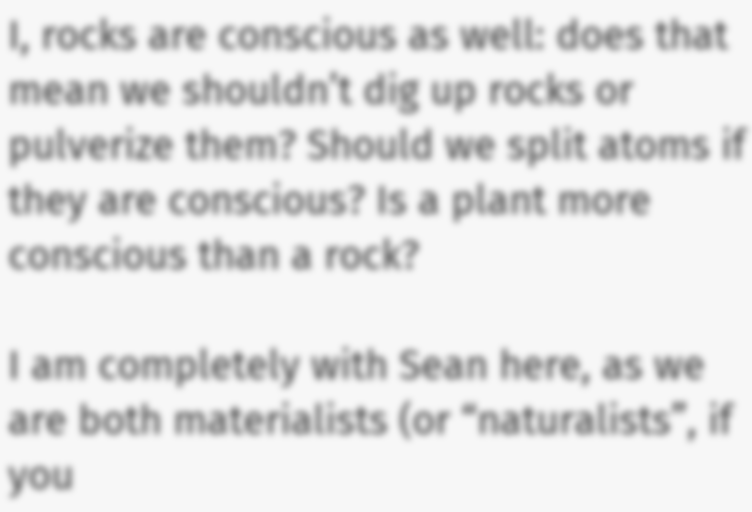I, rocks are conscious as well: does that mean we shouldn’t dig up rocks or pulverize them? Should we split atoms if they are conscious? Is a plant more conscious than a rock?

I am completely with Sean here, as we are both materialists (or “naturalists”, if you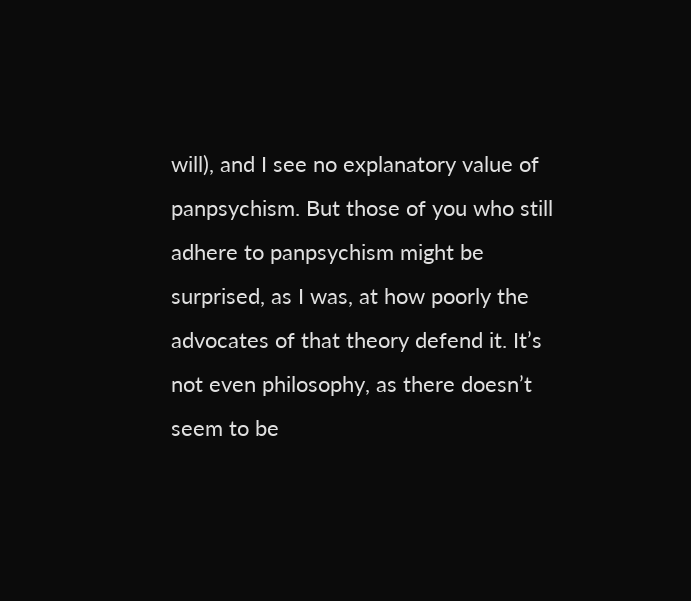will), and I see no explanatory value of panpsychism. But those of you who still adhere to panpsychism might be surprised, as I was, at how poorly the advocates of that theory defend it. It’s not even philosophy, as there doesn’t seem to be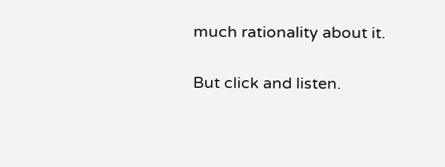much rationality about it.

But click and listen.